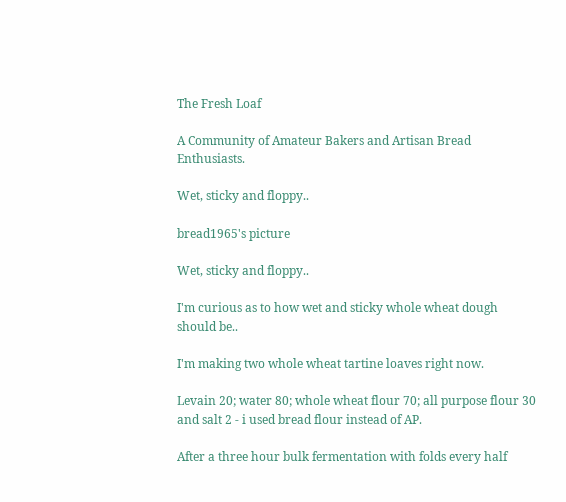The Fresh Loaf

A Community of Amateur Bakers and Artisan Bread Enthusiasts.

Wet, sticky and floppy..

bread1965's picture

Wet, sticky and floppy..

I'm curious as to how wet and sticky whole wheat dough should be..

I'm making two whole wheat tartine loaves right now.

Levain 20; water 80; whole wheat flour 70; all purpose flour 30 and salt 2 - i used bread flour instead of AP.

After a three hour bulk fermentation with folds every half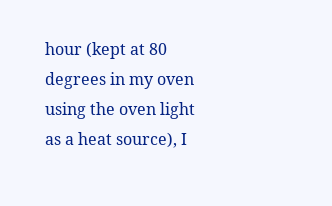hour (kept at 80 degrees in my oven using the oven light as a heat source), I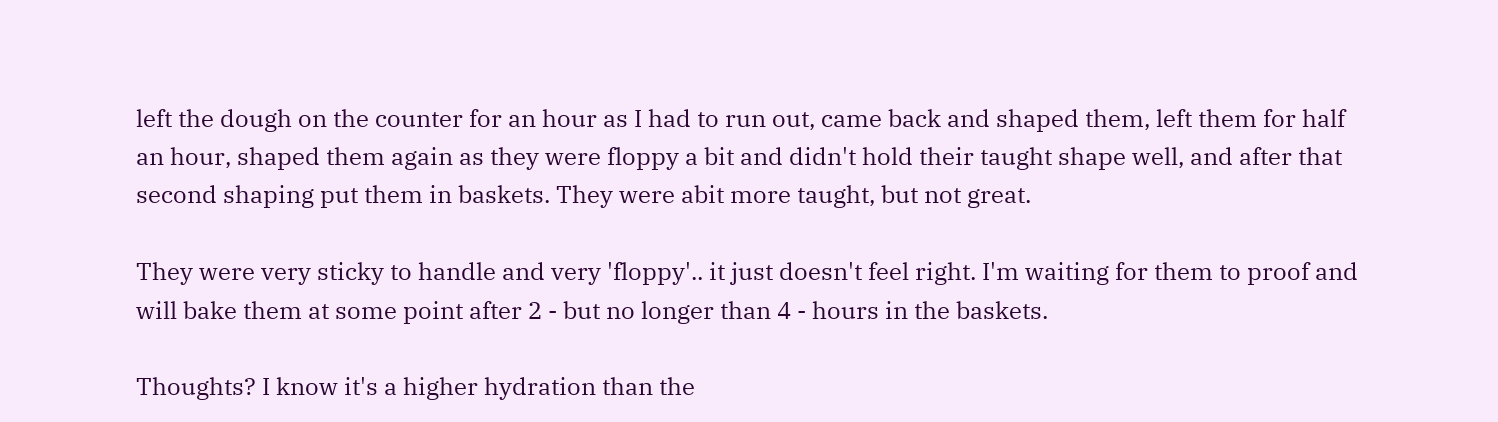left the dough on the counter for an hour as I had to run out, came back and shaped them, left them for half an hour, shaped them again as they were floppy a bit and didn't hold their taught shape well, and after that second shaping put them in baskets. They were abit more taught, but not great.

They were very sticky to handle and very 'floppy'.. it just doesn't feel right. I'm waiting for them to proof and will bake them at some point after 2 - but no longer than 4 - hours in the baskets.

Thoughts? I know it's a higher hydration than the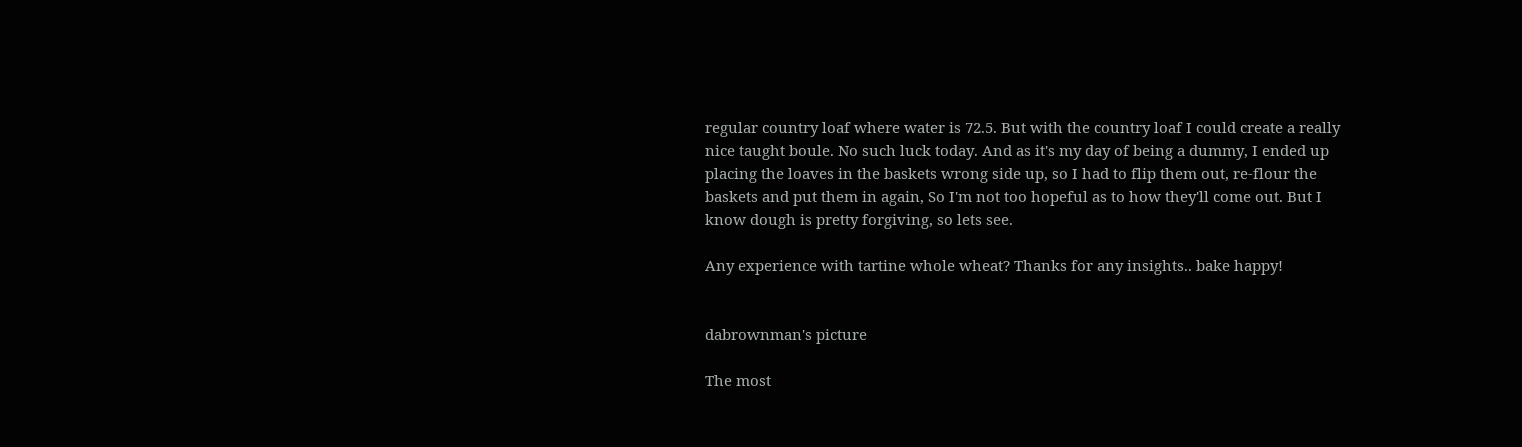regular country loaf where water is 72.5. But with the country loaf I could create a really nice taught boule. No such luck today. And as it's my day of being a dummy, I ended up placing the loaves in the baskets wrong side up, so I had to flip them out, re-flour the baskets and put them in again, So I'm not too hopeful as to how they'll come out. But I know dough is pretty forgiving, so lets see.

Any experience with tartine whole wheat? Thanks for any insights.. bake happy!


dabrownman's picture

The most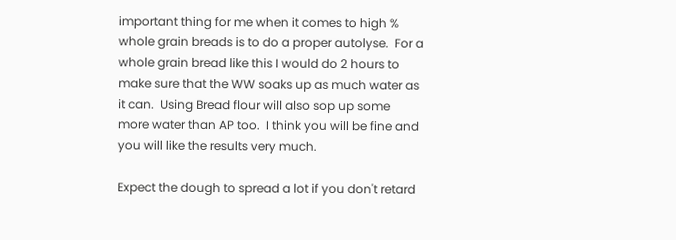important thing for me when it comes to high % whole grain breads is to do a proper autolyse.  For a whole grain bread like this I would do 2 hours to make sure that the WW soaks up as much water as it can.  Using Bread flour will also sop up some more water than AP too.  I think you will be fine and you will like the results very much.

Expect the dough to spread a lot if you don't retard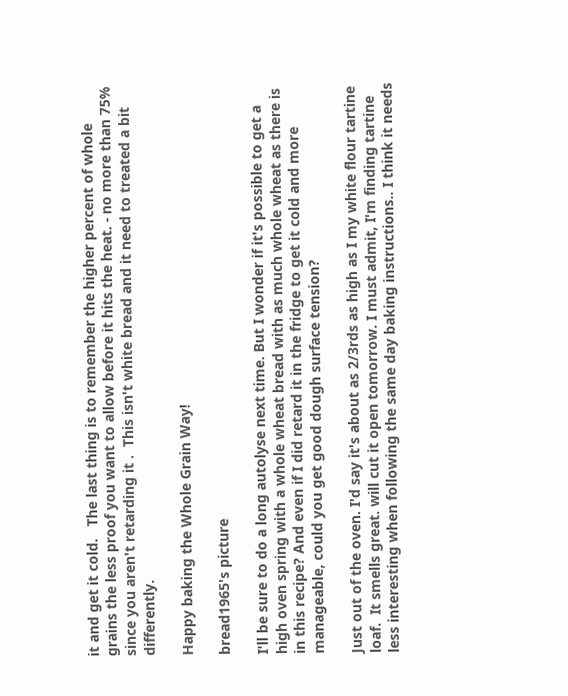it and get it cold.   The last thing is to remember the higher percent of whole grains the less proof you want to allow before it hits the heat. - no more than 75% since you aren't retarding it .  This isn't white bread and it need to treated a bit differently.

Happy baking the Whole Grain Way!

bread1965's picture

I'll be sure to do a long autolyse next time. But I wonder if it's possible to get a high oven spring with a whole wheat bread with as much whole wheat as there is in this recipe? And even if I did retard it in the fridge to get it cold and more manageable, could you get good dough surface tension?

Just out of the oven. I'd say it's about as 2/3rds as high as I my white flour tartine loaf.  It smells great. will cut it open tomorrow. I must admit, I'm finding tartine less interesting when following the same day baking instructions.. I think it needs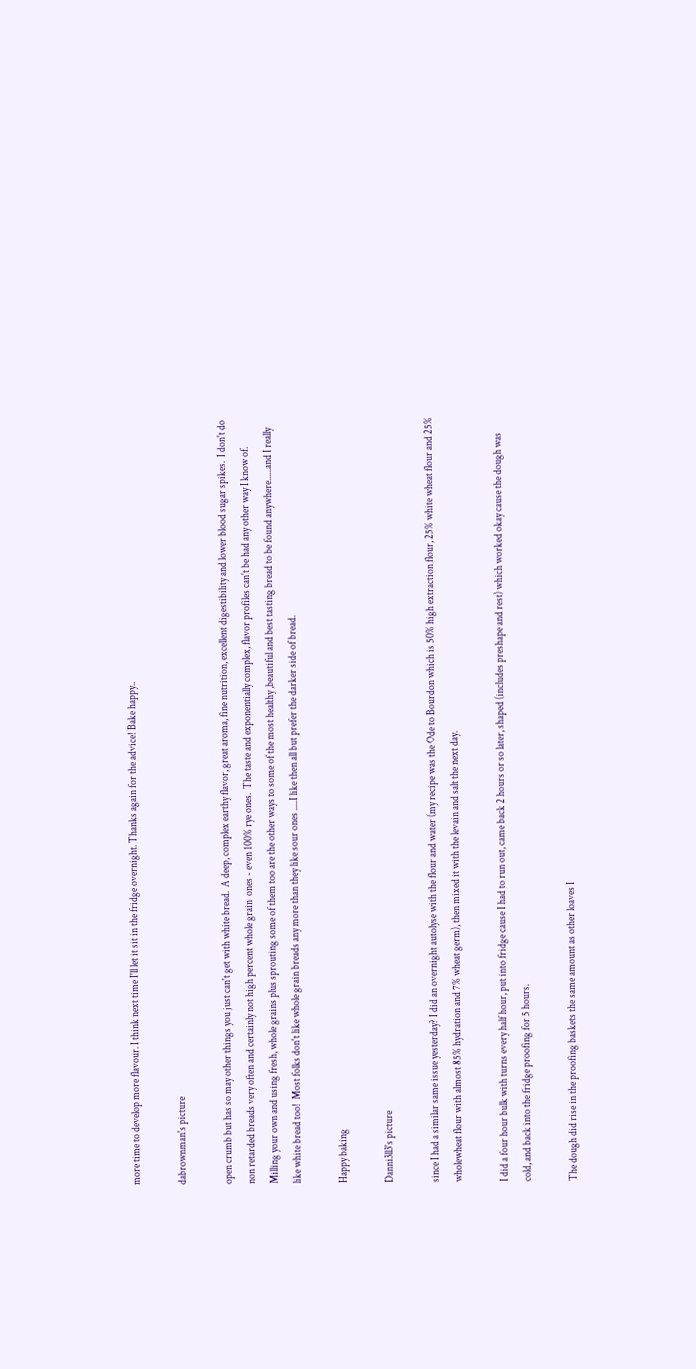more time to develop more flavour. I think next time I'll let it sit in the fridge overnight. Thanks again for the advice! Bake happy..

dabrownman's picture

open crumb but has so may other things you just can't get with white bread.  A deep, complex earthy flavor, great aroma, fine nutrition, excellent digestibility and lower blood sugar spikes.  I don't do non retarded breads very often and certainly not high percent whole grain  ones - even 100% rye ones.  The taste and exponentially complex, flavor profiles can't be had any other way I know of.  Milling your own and using fresh, whole grains plus sprouting some of them too are the other ways to some of the most healthy ,beautiful and best tasting bread to be found anywhere......and I really like white bread too!  Most folks don't like whole grain breads any more than they like sour ones .....I like then all but prefer the darker side of bread.

Happy baking

Danni3ll3's picture

since I had a similar same issue yesterday? I did an overnight autolyse with the flour and water (my recipe was the Ode to Bourdon which is 50% high extraction flour, 25% white wheat flour and 25% wholewheat flour with almost 85% hydration and 7% wheat germ), then mixed it with the levain and salt the next day.

I did a four hour bulk with turns every half hour, put into fridge cause I had to run out, came back 2 hours or so later, shaped (includes preshape and rest) which worked okay cause the dough was cold, and back into the fridge proofing for 5 hours.

The dough did rise in the proofing baskets the same amount as other loaves I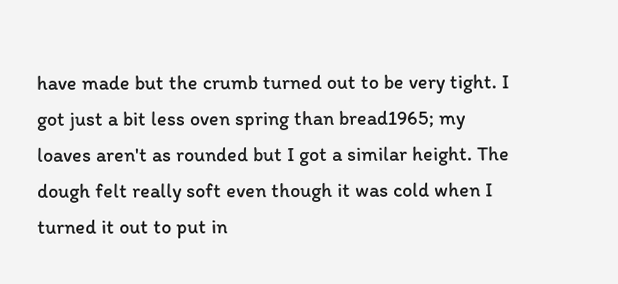have made but the crumb turned out to be very tight. I got just a bit less oven spring than bread1965; my loaves aren't as rounded but I got a similar height. The dough felt really soft even though it was cold when I turned it out to put in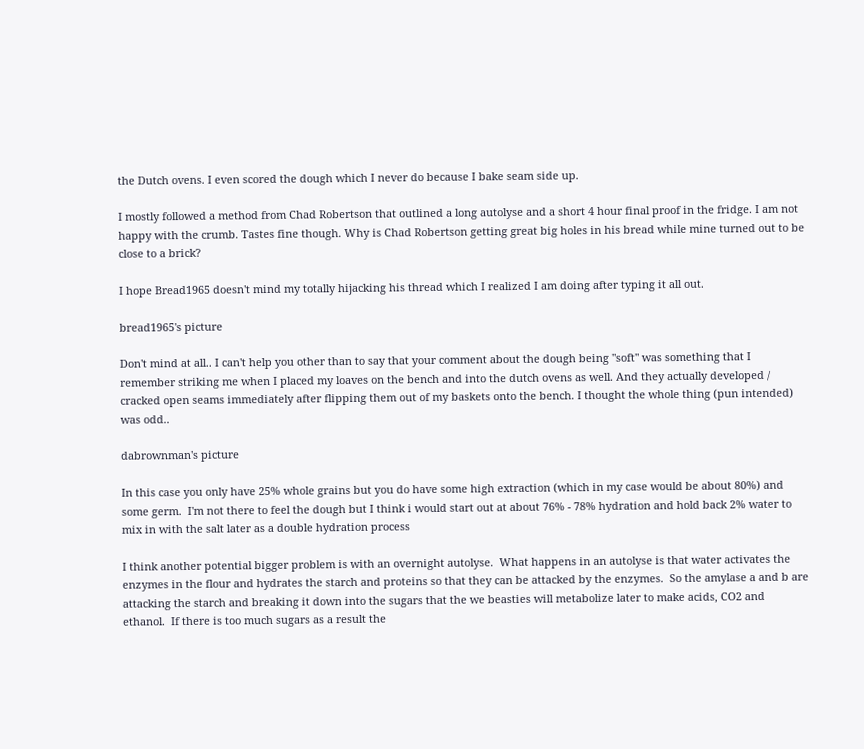the Dutch ovens. I even scored the dough which I never do because I bake seam side up.

I mostly followed a method from Chad Robertson that outlined a long autolyse and a short 4 hour final proof in the fridge. I am not happy with the crumb. Tastes fine though. Why is Chad Robertson getting great big holes in his bread while mine turned out to be close to a brick?

I hope Bread1965 doesn't mind my totally hijacking his thread which I realized I am doing after typing it all out.

bread1965's picture

Don't mind at all.. I can't help you other than to say that your comment about the dough being "soft" was something that I remember striking me when I placed my loaves on the bench and into the dutch ovens as well. And they actually developed / cracked open seams immediately after flipping them out of my baskets onto the bench. I thought the whole thing (pun intended) was odd..

dabrownman's picture

In this case you only have 25% whole grains but you do have some high extraction (which in my case would be about 80%) and some germ.  I'm not there to feel the dough but I think i would start out at about 76% - 78% hydration and hold back 2% water to mix in with the salt later as a double hydration process

I think another potential bigger problem is with an overnight autolyse.  What happens in an autolyse is that water activates the enzymes in the flour and hydrates the starch and proteins so that they can be attacked by the enzymes.  So the amylase a and b are attacking the starch and breaking it down into the sugars that the we beasties will metabolize later to make acids, CO2 and ethanol.  If there is too much sugars as a result the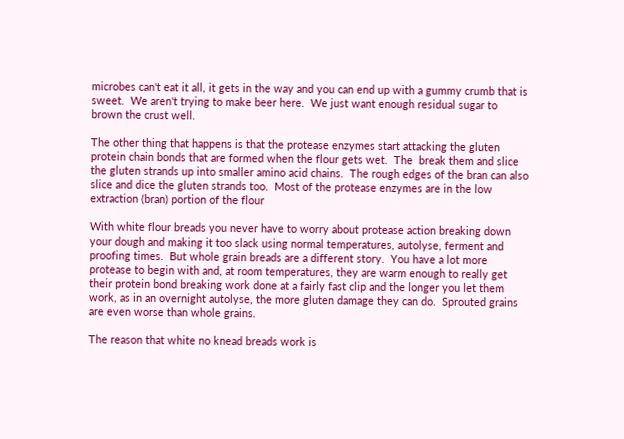microbes can't eat it all, it gets in the way and you can end up with a gummy crumb that is sweet.  We aren't trying to make beer here.  We just want enough residual sugar to brown the crust well.

The other thing that happens is that the protease enzymes start attacking the gluten protein chain bonds that are formed when the flour gets wet.  The  break them and slice the gluten strands up into smaller amino acid chains.  The rough edges of the bran can also slice and dice the gluten strands too.  Most of the protease enzymes are in the low extraction (bran) portion of the flour

With white flour breads you never have to worry about protease action breaking down your dough and making it too slack using normal temperatures, autolyse, ferment and proofing times.  But whole grain breads are a different story.  You have a lot more protease to begin with and, at room temperatures, they are warm enough to really get their protein bond breaking work done at a fairly fast clip and the longer you let them work, as in an overnight autolyse, the more gluten damage they can do.  Sprouted grains are even worse than whole grains.

The reason that white no knead breads work is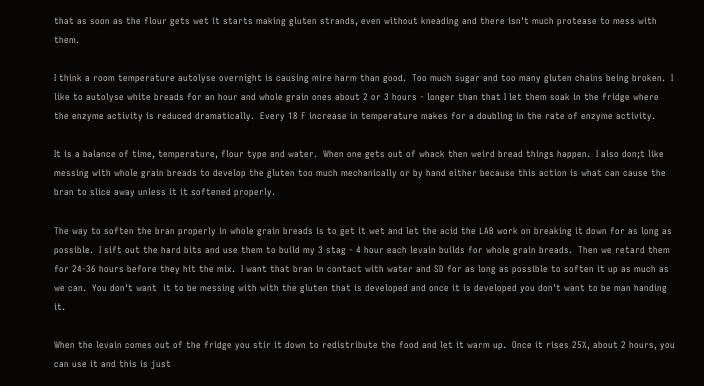that as soon as the flour gets wet it starts making gluten strands, even without kneading and there isn't much protease to mess with them.

I think a room temperature autolyse overnight is causing mire harm than good.  Too much sugar and too many gluten chains being broken.  I like to autolyse white breads for an hour and whole grain ones about 2 or 3 hours - longer than that I let them soak in the fridge where the enzyme activity is reduced dramatically.  Every 18 F increase in temperature makes for a doubling in the rate of enzyme activity.

It is a balance of time, temperature, flour type and water.  When one gets out of whack then weird bread things happen.  I also don;t like messing with whole grain breads to develop the gluten too much mechanically or by hand either because this action is what can cause the bran to slice away unless it it softened properly.

The way to soften the bran properly in whole grain breads is to get it wet and let the acid the LAB work on breaking it down for as long as possible.  I sift out the hard bits and use them to build my 3 stag - 4 hour each levain builds for whole grain breads.  Then we retard them for 24-36 hours before they hit the mix.  I want that bran in contact with water and SD for as long as possible to soften it up as much as we can.  You don't want  it to be messing with with the gluten that is developed and once it is developed you don't want to be man handing it.

When the levain comes out of the fridge you stir it down to redistribute the food and let it warm up.  Once it rises 25%, about 2 hours, you can use it and this is just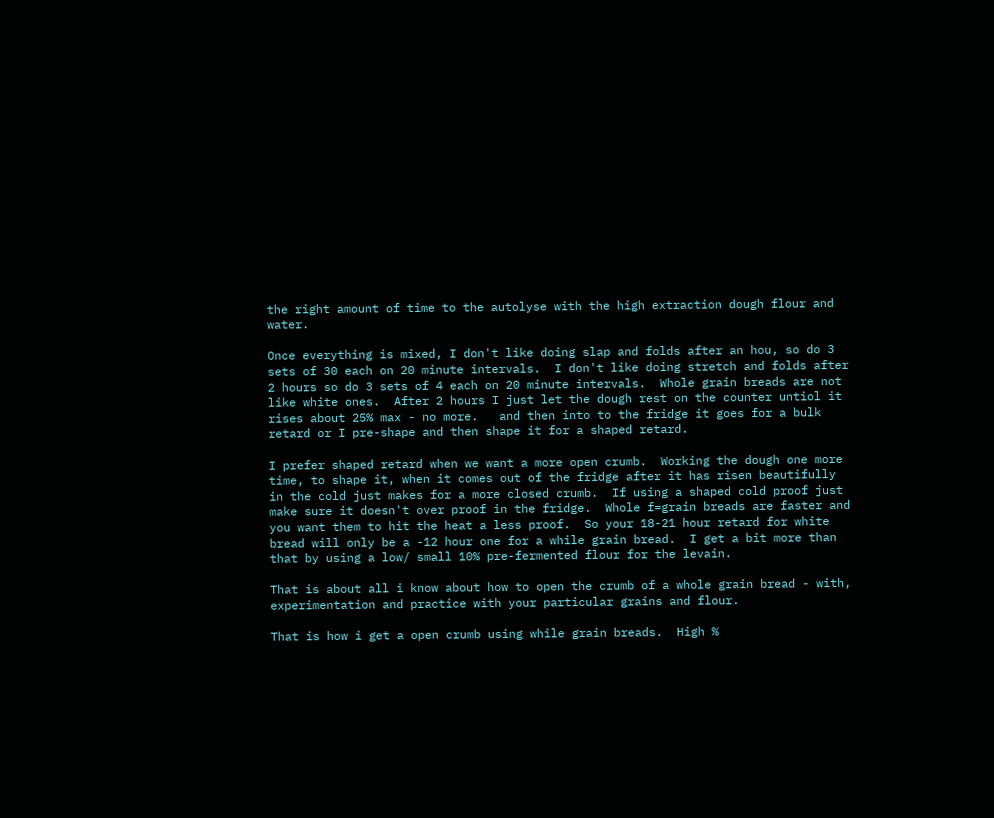the right amount of time to the autolyse with the high extraction dough flour and water.

Once everything is mixed, I don't like doing slap and folds after an hou, so do 3 sets of 30 each on 20 minute intervals.  I don't like doing stretch and folds after 2 hours so do 3 sets of 4 each on 20 minute intervals.  Whole grain breads are not like white ones.  After 2 hours I just let the dough rest on the counter untiol it rises about 25% max - no more.   and then into to the fridge it goes for a bulk retard or I pre-shape and then shape it for a shaped retard.

I prefer shaped retard when we want a more open crumb.  Working the dough one more time, to shape it, when it comes out of the fridge after it has risen beautifully in the cold just makes for a more closed crumb.  If using a shaped cold proof just make sure it doesn't over proof in the fridge.  Whole f=grain breads are faster and you want them to hit the heat a less proof.  So your 18-21 hour retard for white bread will only be a -12 hour one for a while grain bread.  I get a bit more than that by using a low/ small 10% pre-fermented flour for the levain.

That is about all i know about how to open the crumb of a whole grain bread - with, experimentation and practice with your particular grains and flour.

That is how i get a open crumb using while grain breads.  High %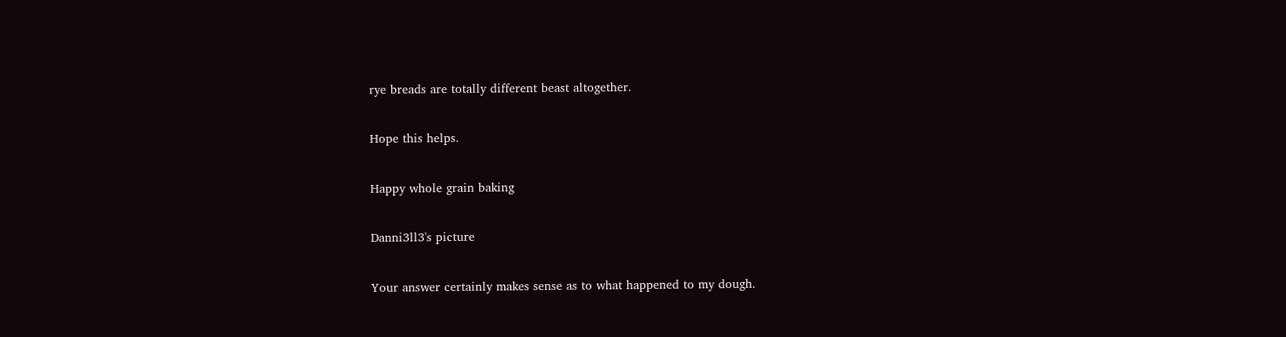rye breads are totally different beast altogether.

Hope this helps.

Happy whole grain baking

Danni3ll3's picture

Your answer certainly makes sense as to what happened to my dough.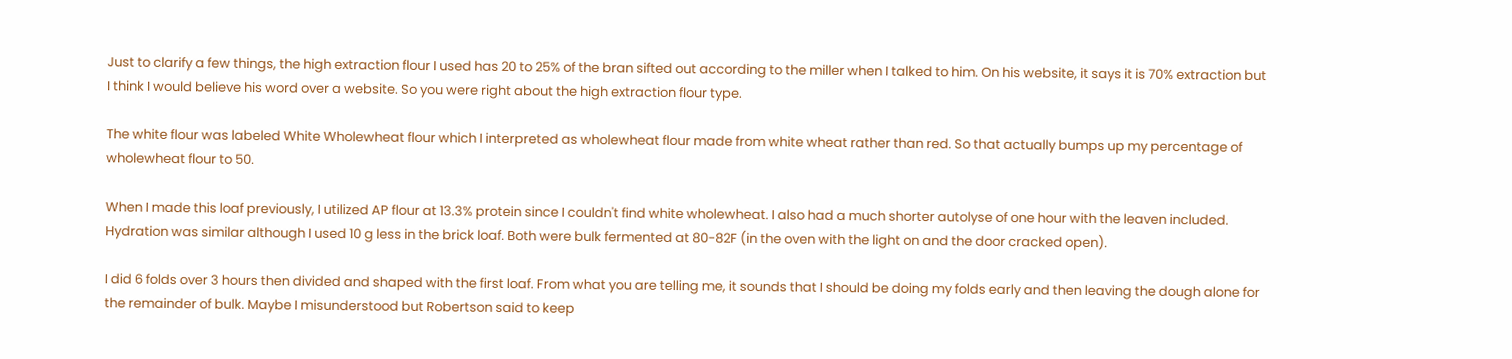Just to clarify a few things, the high extraction flour I used has 20 to 25% of the bran sifted out according to the miller when I talked to him. On his website, it says it is 70% extraction but I think I would believe his word over a website. So you were right about the high extraction flour type.

The white flour was labeled White Wholewheat flour which I interpreted as wholewheat flour made from white wheat rather than red. So that actually bumps up my percentage of wholewheat flour to 50.

When I made this loaf previously, I utilized AP flour at 13.3% protein since I couldn't find white wholewheat. I also had a much shorter autolyse of one hour with the leaven included.  Hydration was similar although I used 10 g less in the brick loaf. Both were bulk fermented at 80-82F (in the oven with the light on and the door cracked open).

I did 6 folds over 3 hours then divided and shaped with the first loaf. From what you are telling me, it sounds that I should be doing my folds early and then leaving the dough alone for the remainder of bulk. Maybe I misunderstood but Robertson said to keep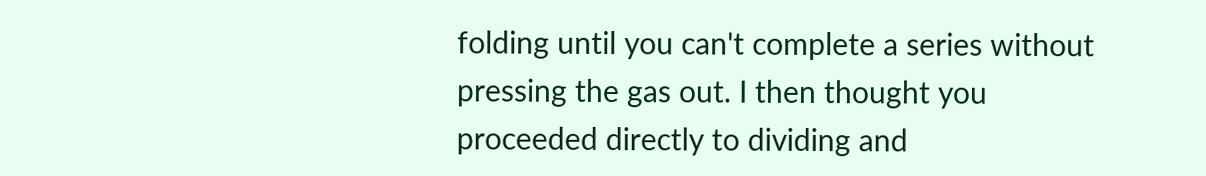folding until you can't complete a series without pressing the gas out. I then thought you proceeded directly to dividing and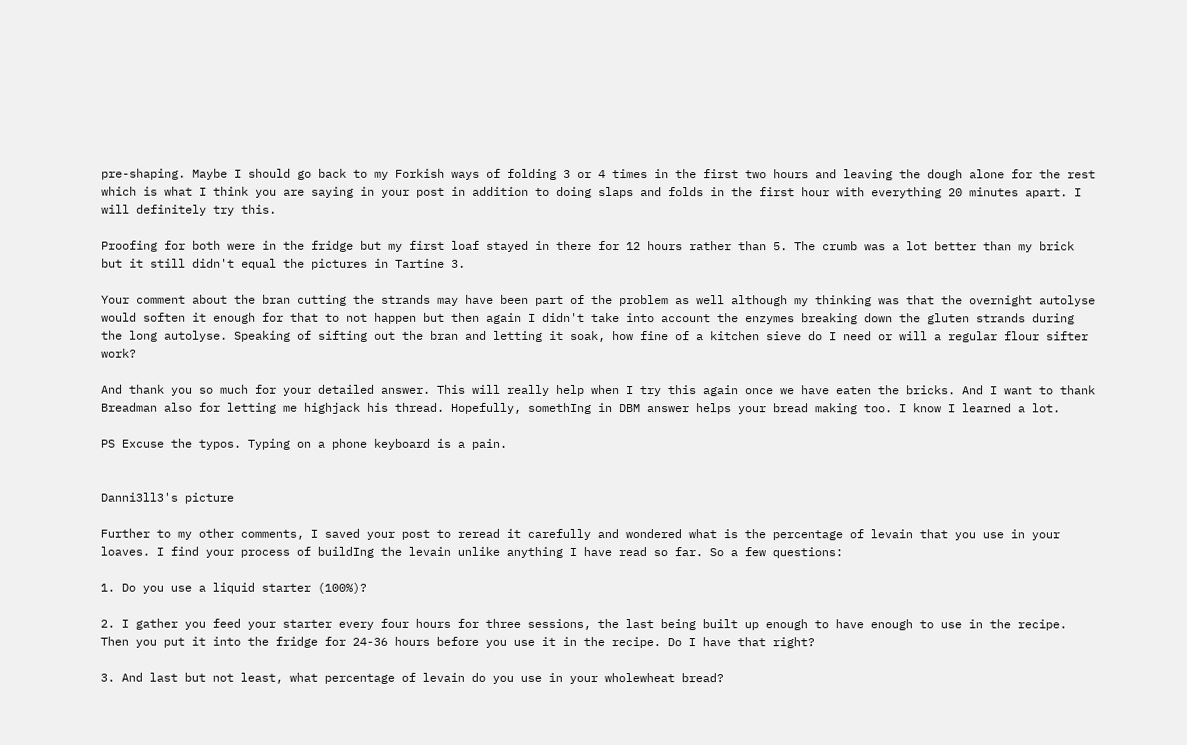pre-shaping. Maybe I should go back to my Forkish ways of folding 3 or 4 times in the first two hours and leaving the dough alone for the rest which is what I think you are saying in your post in addition to doing slaps and folds in the first hour with everything 20 minutes apart. I will definitely try this.

Proofing for both were in the fridge but my first loaf stayed in there for 12 hours rather than 5. The crumb was a lot better than my brick but it still didn't equal the pictures in Tartine 3.

Your comment about the bran cutting the strands may have been part of the problem as well although my thinking was that the overnight autolyse would soften it enough for that to not happen but then again I didn't take into account the enzymes breaking down the gluten strands during the long autolyse. Speaking of sifting out the bran and letting it soak, how fine of a kitchen sieve do I need or will a regular flour sifter work?

And thank you so much for your detailed answer. This will really help when I try this again once we have eaten the bricks. And I want to thank Breadman also for letting me highjack his thread. Hopefully, somethIng in DBM answer helps your bread making too. I know I learned a lot.

PS Excuse the typos. Typing on a phone keyboard is a pain.


Danni3ll3's picture

Further to my other comments, I saved your post to reread it carefully and wondered what is the percentage of levain that you use in your loaves. I find your process of buildIng the levain unlike anything I have read so far. So a few questions:

1. Do you use a liquid starter (100%)?

2. I gather you feed your starter every four hours for three sessions, the last being built up enough to have enough to use in the recipe. Then you put it into the fridge for 24-36 hours before you use it in the recipe. Do I have that right?

3. And last but not least, what percentage of levain do you use in your wholewheat bread?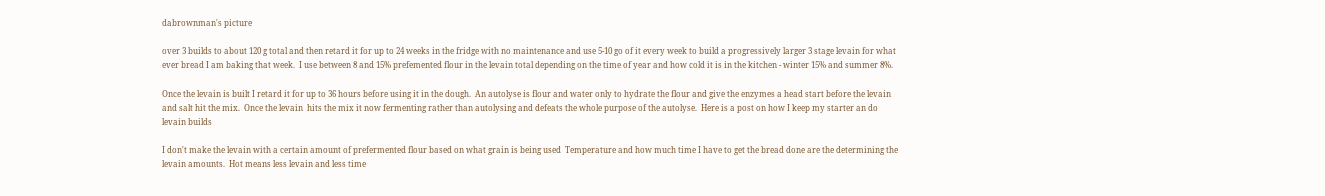dabrownman's picture

over 3 builds to about 120 g total and then retard it for up to 24 weeks in the fridge with no maintenance and use 5-10 go of it every week to build a progressively larger 3 stage levain for what ever bread I am baking that week.  I use between 8 and 15% prefemented flour in the levain total depending on the time of year and how cold it is in the kitchen - winter 15% and summer 8%.

Once the levain is built I retard it for up to 36 hours before using it in the dough.  An autolyse is flour and water only to hydrate the flour and give the enzymes a head start before the levain and salt hit the mix.  Once the levain  hits the mix it now fermenting rather than autolysing and defeats the whole purpose of the autolyse.  Here is a post on how I keep my starter an do levain builds

I don't make the levain with a certain amount of prefermented flour based on what grain is being used  Temperature and how much time I have to get the bread done are the determining the levain amounts.  Hot means less levain and less time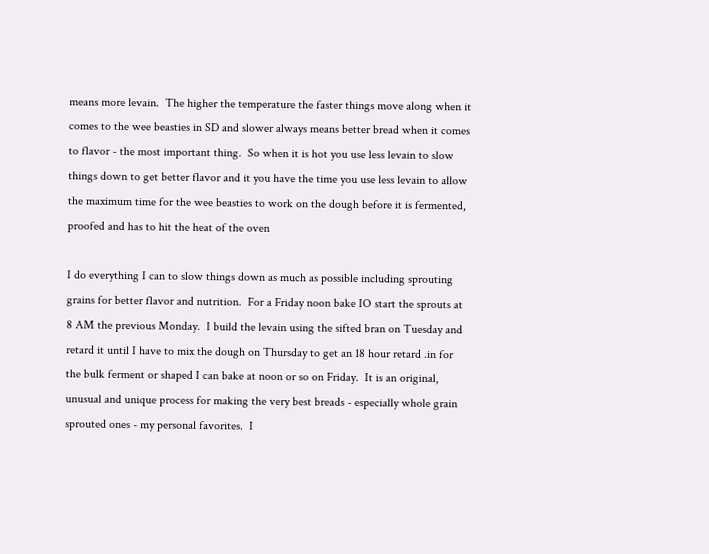means more levain.  The higher the temperature the faster things move along when it comes to the wee beasties in SD and slower always means better bread when it comes to flavor - the most important thing.  So when it is hot you use less levain to slow things down to get better flavor and it you have the time you use less levain to allow the maximum time for the wee beasties to work on the dough before it is fermented, proofed and has to hit the heat of the oven

I do everything I can to slow things down as much as possible including sprouting grains for better flavor and nutrition.  For a Friday noon bake IO start the sprouts at 8 AM the previous Monday.  I build the levain using the sifted bran on Tuesday and retard it until I have to mix the dough on Thursday to get an 18 hour retard .in for the bulk ferment or shaped I can bake at noon or so on Friday.  It is an original, unusual and unique process for making the very best breads - especially whole grain sprouted ones - my personal favorites.  I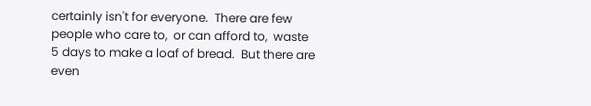certainly isn't for everyone.  There are few people who care to,  or can afford to,  waste 5 days to make a loaf of bread.  But there are even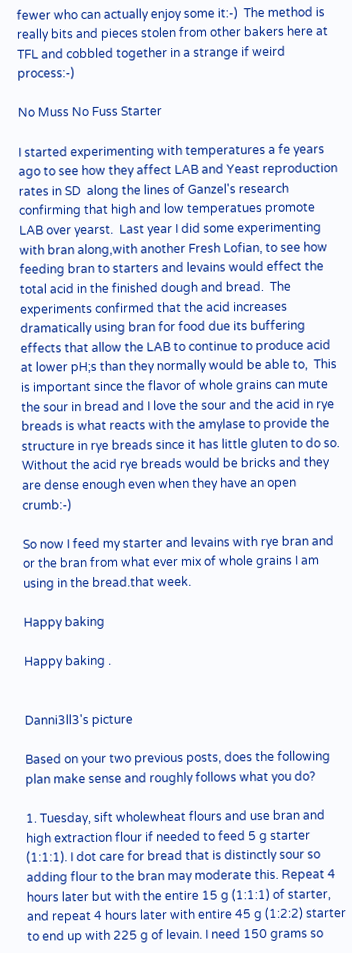fewer who can actually enjoy some it:-)  The method is really bits and pieces stolen from other bakers here at TFL and cobbled together in a strange if weird process:-)

No Muss No Fuss Starter

I started experimenting with temperatures a fe years ago to see how they affect LAB and Yeast reproduction rates in SD  along the lines of Ganzel's research confirming that high and low temperatues promote LAB over yearst.  Last year I did some experimenting with bran along,with another Fresh Lofian, to see how feeding bran to starters and levains would effect the total acid in the finished dough and bread.  The experiments confirmed that the acid increases dramatically using bran for food due its buffering effects that allow the LAB to continue to produce acid at lower pH;s than they normally would be able to,  This is important since the flavor of whole grains can mute the sour in bread and I love the sour and the acid in rye breads is what reacts with the amylase to provide the structure in rye breads since it has little gluten to do so.  Without the acid rye breads would be bricks and they are dense enough even when they have an open crumb:-)

So now I feed my starter and levains with rye bran and or the bran from what ever mix of whole grains I am using in the bread.that week.

Happy baking

Happy baking .


Danni3ll3's picture

Based on your two previous posts, does the following plan make sense and roughly follows what you do?

1. Tuesday, sift wholewheat flours and use bran and high extraction flour if needed to feed 5 g starter (1:1:1). I dot care for bread that is distinctly sour so adding flour to the bran may moderate this. Repeat 4 hours later but with the entire 15 g (1:1:1) of starter, and repeat 4 hours later with entire 45 g (1:2:2) starter to end up with 225 g of levain. I need 150 grams so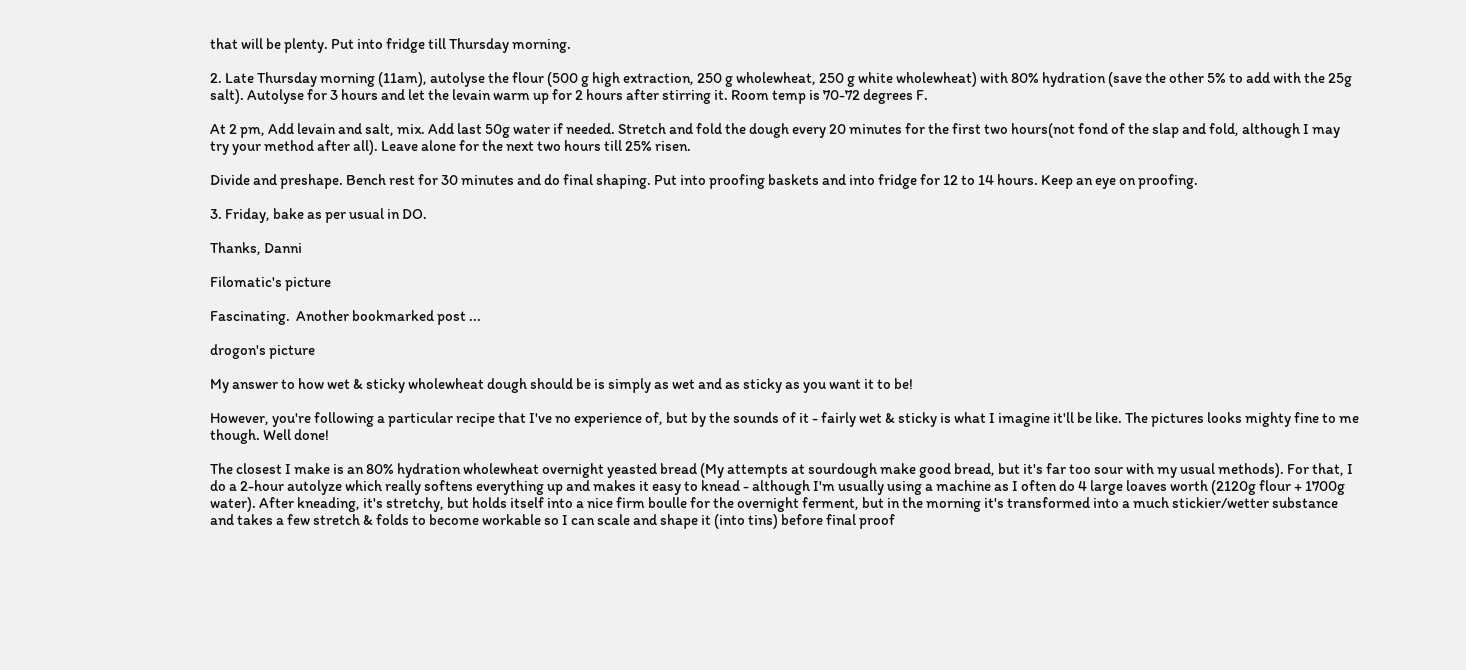that will be plenty. Put into fridge till Thursday morning.

2. Late Thursday morning (11am), autolyse the flour (500 g high extraction, 250 g wholewheat, 250 g white wholewheat) with 80% hydration (save the other 5% to add with the 25g salt). Autolyse for 3 hours and let the levain warm up for 2 hours after stirring it. Room temp is 70-72 degrees F.

At 2 pm, Add levain and salt, mix. Add last 50g water if needed. Stretch and fold the dough every 20 minutes for the first two hours(not fond of the slap and fold, although I may try your method after all). Leave alone for the next two hours till 25% risen.

Divide and preshape. Bench rest for 30 minutes and do final shaping. Put into proofing baskets and into fridge for 12 to 14 hours. Keep an eye on proofing.

3. Friday, bake as per usual in DO.

Thanks, Danni

Filomatic's picture

Fascinating.  Another bookmarked post ...

drogon's picture

My answer to how wet & sticky wholewheat dough should be is simply as wet and as sticky as you want it to be!

However, you're following a particular recipe that I've no experience of, but by the sounds of it - fairly wet & sticky is what I imagine it'll be like. The pictures looks mighty fine to me though. Well done!

The closest I make is an 80% hydration wholewheat overnight yeasted bread (My attempts at sourdough make good bread, but it's far too sour with my usual methods). For that, I do a 2-hour autolyze which really softens everything up and makes it easy to knead - although I'm usually using a machine as I often do 4 large loaves worth (2120g flour + 1700g water). After kneading, it's stretchy, but holds itself into a nice firm boulle for the overnight ferment, but in the morning it's transformed into a much stickier/wetter substance and takes a few stretch & folds to become workable so I can scale and shape it (into tins) before final proof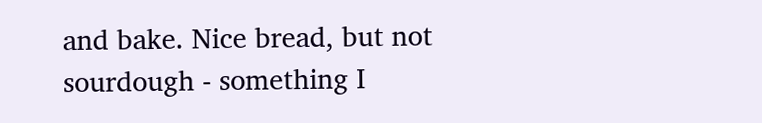and bake. Nice bread, but not sourdough - something I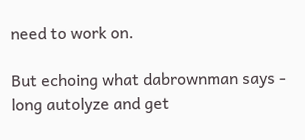need to work on.

But echoing what dabrownman says - long autolyze and get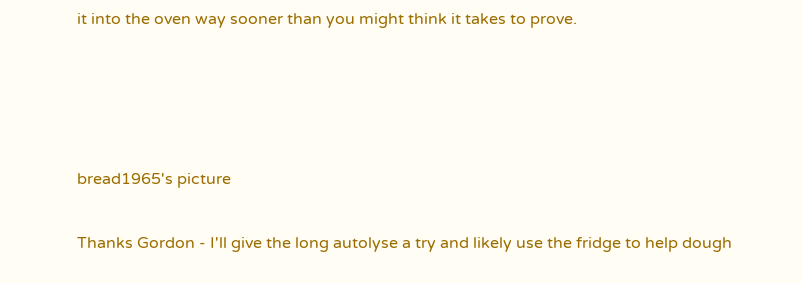it into the oven way sooner than you might think it takes to prove.




bread1965's picture

Thanks Gordon - I'll give the long autolyse a try and likely use the fridge to help dough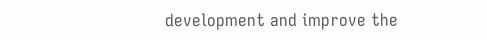development and improve the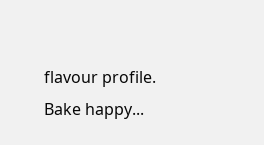flavour profile. Bake happy...